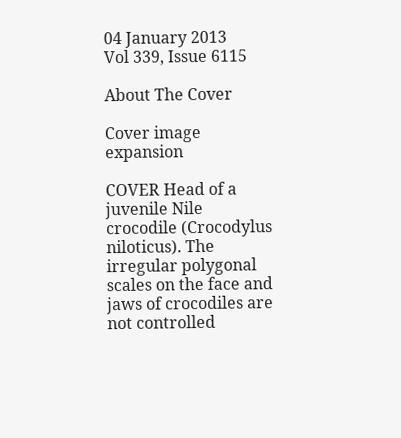04 January 2013
Vol 339, Issue 6115

About The Cover

Cover image expansion

COVER Head of a juvenile Nile crocodile (Crocodylus niloticus). The irregular polygonal scales on the face and jaws of crocodiles are not controlled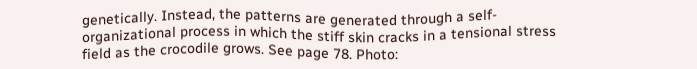genetically. Instead, the patterns are generated through a self-organizational process in which the stiff skin cracks in a tensional stress field as the crocodile grows. See page 78. Photo: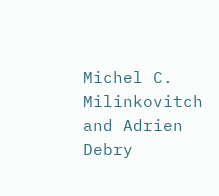Michel C. Milinkovitch and Adrien Debry